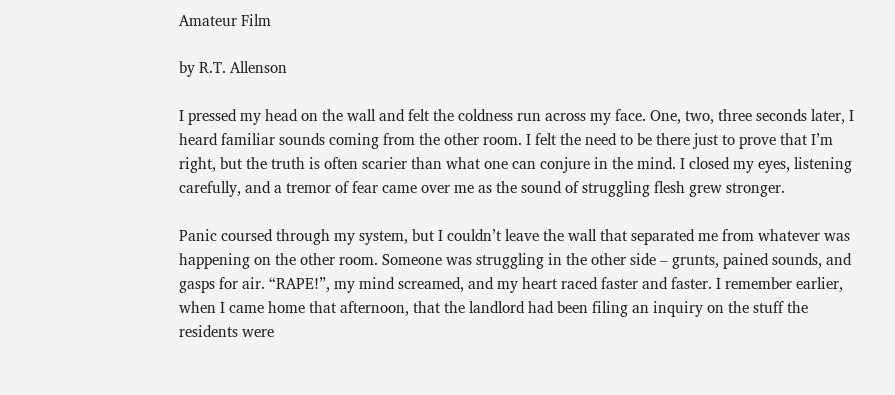Amateur Film

by R.T. Allenson

I pressed my head on the wall and felt the coldness run across my face. One, two, three seconds later, I heard familiar sounds coming from the other room. I felt the need to be there just to prove that I’m right, but the truth is often scarier than what one can conjure in the mind. I closed my eyes, listening carefully, and a tremor of fear came over me as the sound of struggling flesh grew stronger.

Panic coursed through my system, but I couldn’t leave the wall that separated me from whatever was happening on the other room. Someone was struggling in the other side – grunts, pained sounds, and gasps for air. “RAPE!”, my mind screamed, and my heart raced faster and faster. I remember earlier, when I came home that afternoon, that the landlord had been filing an inquiry on the stuff the residents were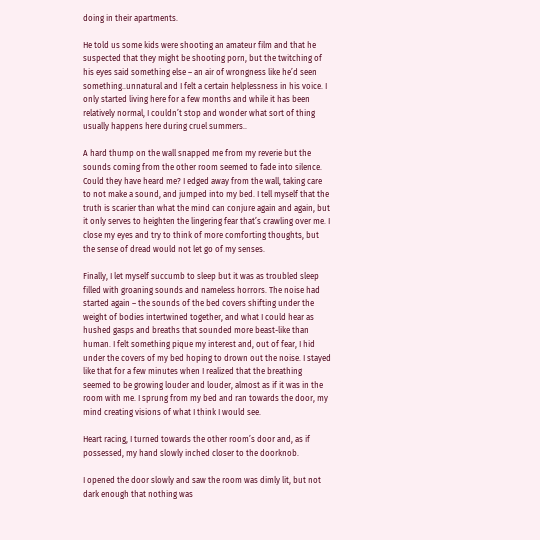doing in their apartments.

He told us some kids were shooting an amateur film and that he suspected that they might be shooting porn, but the twitching of his eyes said something else – an air of wrongness like he’d seen something..unnatural and I felt a certain helplessness in his voice. I only started living here for a few months and while it has been relatively normal, I couldn’t stop and wonder what sort of thing usually happens here during cruel summers..

A hard thump on the wall snapped me from my reverie but the sounds coming from the other room seemed to fade into silence. Could they have heard me? I edged away from the wall, taking care to not make a sound, and jumped into my bed. I tell myself that the truth is scarier than what the mind can conjure again and again, but it only serves to heighten the lingering fear that’s crawling over me. I close my eyes and try to think of more comforting thoughts, but the sense of dread would not let go of my senses.

Finally, I let myself succumb to sleep but it was as troubled sleep filled with groaning sounds and nameless horrors. The noise had started again – the sounds of the bed covers shifting under the weight of bodies intertwined together, and what I could hear as hushed gasps and breaths that sounded more beast-like than human. I felt something pique my interest and, out of fear, I hid under the covers of my bed hoping to drown out the noise. I stayed like that for a few minutes when I realized that the breathing seemed to be growing louder and louder, almost as if it was in the room with me. I sprung from my bed and ran towards the door, my mind creating visions of what I think I would see.

Heart racing, I turned towards the other room’s door and, as if possessed, my hand slowly inched closer to the doorknob.

I opened the door slowly and saw the room was dimly lit, but not dark enough that nothing was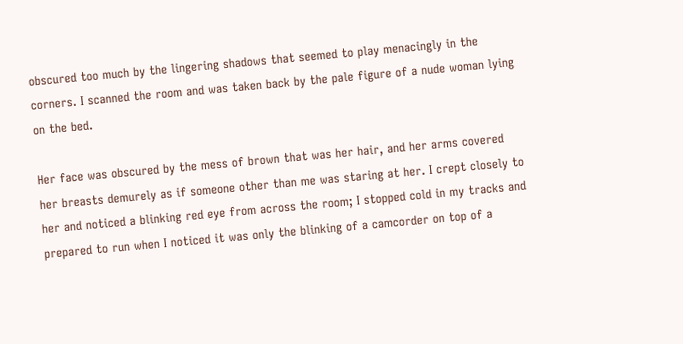obscured too much by the lingering shadows that seemed to play menacingly in the corners. I scanned the room and was taken back by the pale figure of a nude woman lying on the bed.

Her face was obscured by the mess of brown that was her hair, and her arms covered her breasts demurely as if someone other than me was staring at her. I crept closely to her and noticed a blinking red eye from across the room; I stopped cold in my tracks and prepared to run when I noticed it was only the blinking of a camcorder on top of a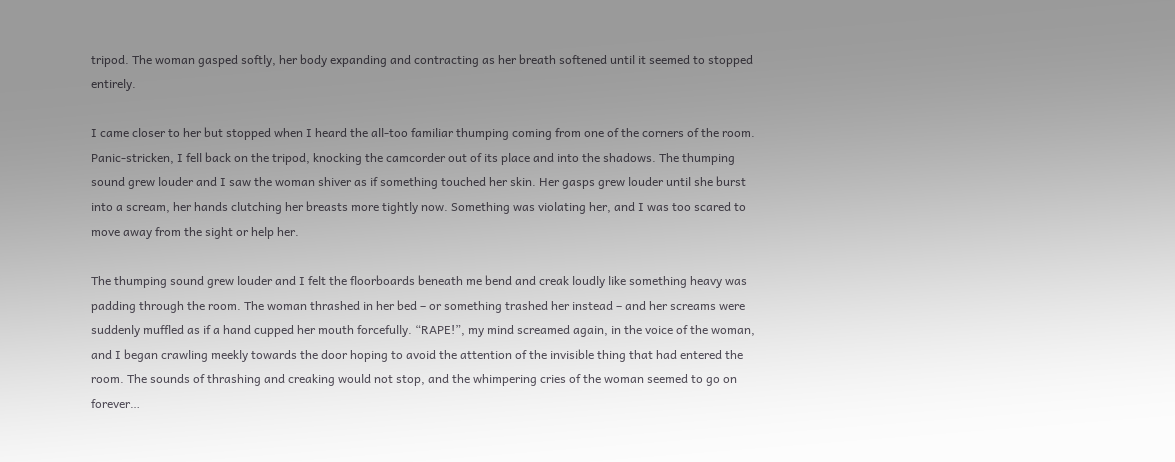tripod. The woman gasped softly, her body expanding and contracting as her breath softened until it seemed to stopped entirely.

I came closer to her but stopped when I heard the all-too familiar thumping coming from one of the corners of the room. Panic-stricken, I fell back on the tripod, knocking the camcorder out of its place and into the shadows. The thumping sound grew louder and I saw the woman shiver as if something touched her skin. Her gasps grew louder until she burst into a scream, her hands clutching her breasts more tightly now. Something was violating her, and I was too scared to move away from the sight or help her.

The thumping sound grew louder and I felt the floorboards beneath me bend and creak loudly like something heavy was padding through the room. The woman thrashed in her bed – or something trashed her instead – and her screams were suddenly muffled as if a hand cupped her mouth forcefully. “RAPE!”, my mind screamed again, in the voice of the woman, and I began crawling meekly towards the door hoping to avoid the attention of the invisible thing that had entered the room. The sounds of thrashing and creaking would not stop, and the whimpering cries of the woman seemed to go on forever…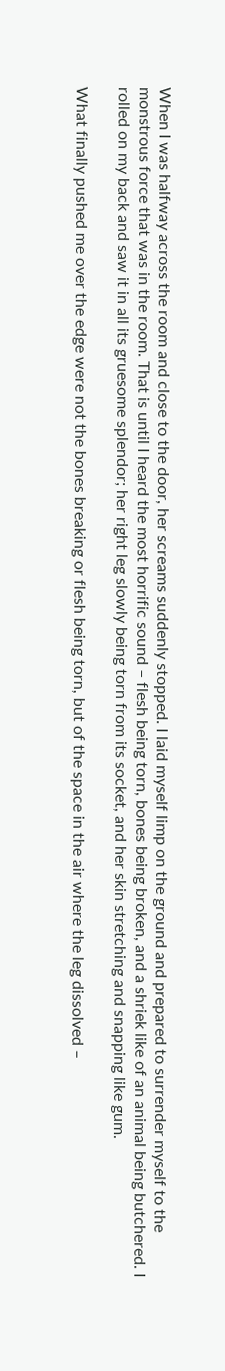When I was halfway across the room and close to the door, her screams suddenly stopped. I laid myself limp on the ground and prepared to surrender myself to the monstrous force that was in the room. That is until I heard the most horrific sound – flesh being torn, bones being broken, and a shriek like of an animal being butchered. I rolled on my back and saw it in all its gruesome splendor; her right leg slowly being torn from its socket, and her skin stretching and snapping like gum.

What finally pushed me over the edge were not the bones breaking or flesh being torn, but of the space in the air where the leg dissolved –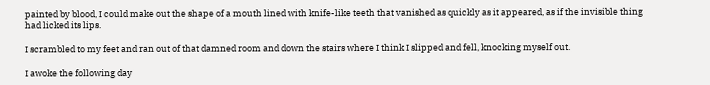painted by blood, I could make out the shape of a mouth lined with knife-like teeth that vanished as quickly as it appeared, as if the invisible thing had licked its lips.

I scrambled to my feet and ran out of that damned room and down the stairs where I think I slipped and fell, knocking myself out.

I awoke the following day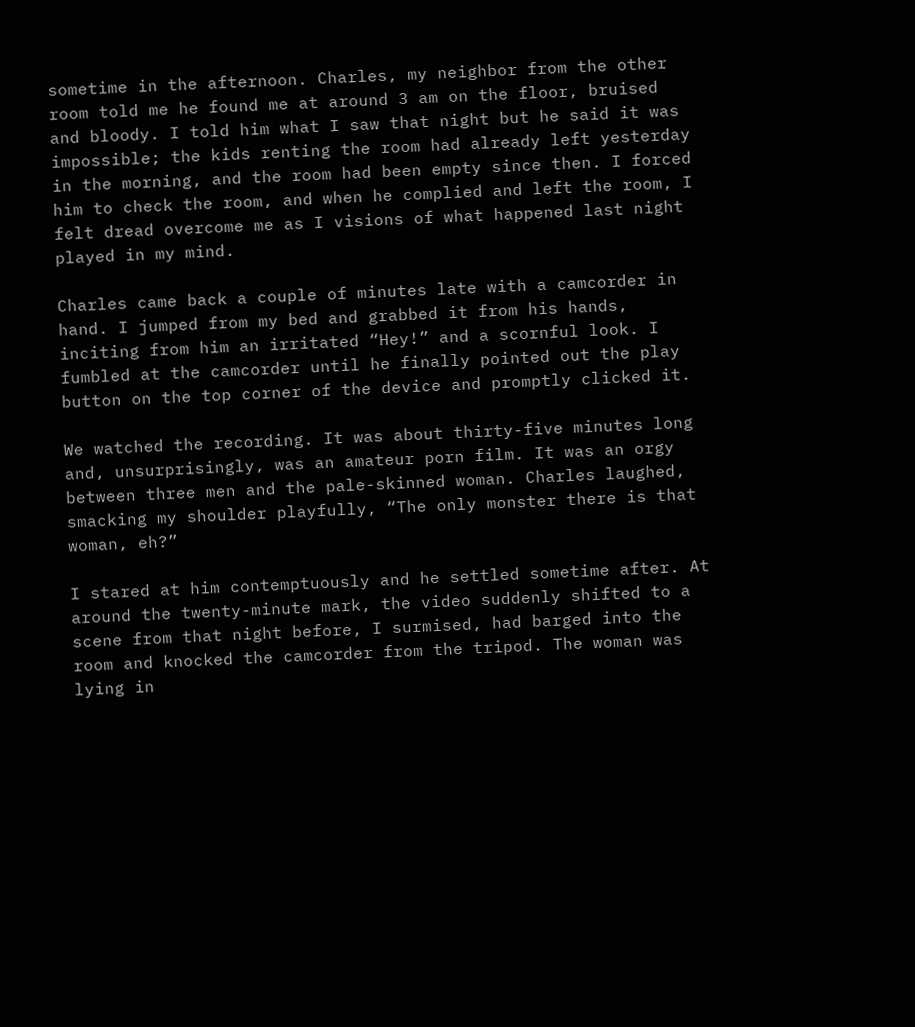sometime in the afternoon. Charles, my neighbor from the other room told me he found me at around 3 am on the floor, bruised and bloody. I told him what I saw that night but he said it was impossible; the kids renting the room had already left yesterday in the morning, and the room had been empty since then. I forced him to check the room, and when he complied and left the room, I felt dread overcome me as I visions of what happened last night played in my mind.

Charles came back a couple of minutes late with a camcorder in hand. I jumped from my bed and grabbed it from his hands, inciting from him an irritated “Hey!” and a scornful look. I fumbled at the camcorder until he finally pointed out the play button on the top corner of the device and promptly clicked it.

We watched the recording. It was about thirty-five minutes long and, unsurprisingly, was an amateur porn film. It was an orgy between three men and the pale-skinned woman. Charles laughed, smacking my shoulder playfully, “The only monster there is that woman, eh?”

I stared at him contemptuously and he settled sometime after. At around the twenty-minute mark, the video suddenly shifted to a scene from that night before, I surmised, had barged into the room and knocked the camcorder from the tripod. The woman was lying in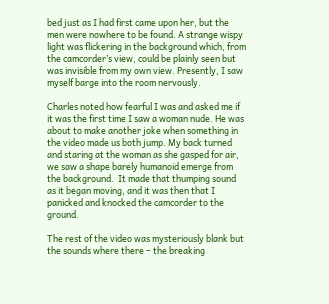bed just as I had first came upon her, but the men were nowhere to be found. A strange wispy light was flickering in the background which, from the camcorder’s view, could be plainly seen but was invisible from my own view. Presently, I saw myself barge into the room nervously.

Charles noted how fearful I was and asked me if it was the first time I saw a woman nude. He was about to make another joke when something in the video made us both jump. My back turned and staring at the woman as she gasped for air, we saw a shape barely humanoid emerge from the background.  It made that thumping sound as it began moving, and it was then that I panicked and knocked the camcorder to the ground.

The rest of the video was mysteriously blank but the sounds where there – the breaking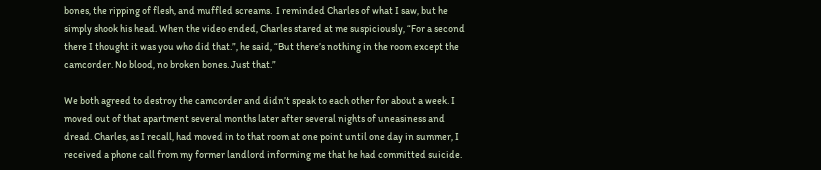bones, the ripping of flesh, and muffled screams.  I reminded Charles of what I saw, but he simply shook his head. When the video ended, Charles stared at me suspiciously, “For a second there I thought it was you who did that.”, he said, “But there’s nothing in the room except the camcorder. No blood, no broken bones. Just that.”

We both agreed to destroy the camcorder and didn’t speak to each other for about a week. I moved out of that apartment several months later after several nights of uneasiness and dread. Charles, as I recall, had moved in to that room at one point until one day in summer, I received a phone call from my former landlord informing me that he had committed suicide.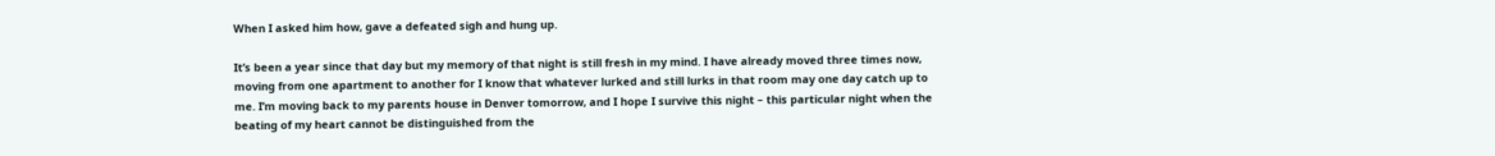When I asked him how, gave a defeated sigh and hung up.

It’s been a year since that day but my memory of that night is still fresh in my mind. I have already moved three times now, moving from one apartment to another for I know that whatever lurked and still lurks in that room may one day catch up to me. I’m moving back to my parents house in Denver tomorrow, and I hope I survive this night – this particular night when the beating of my heart cannot be distinguished from the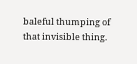baleful thumping of that invisible thing.